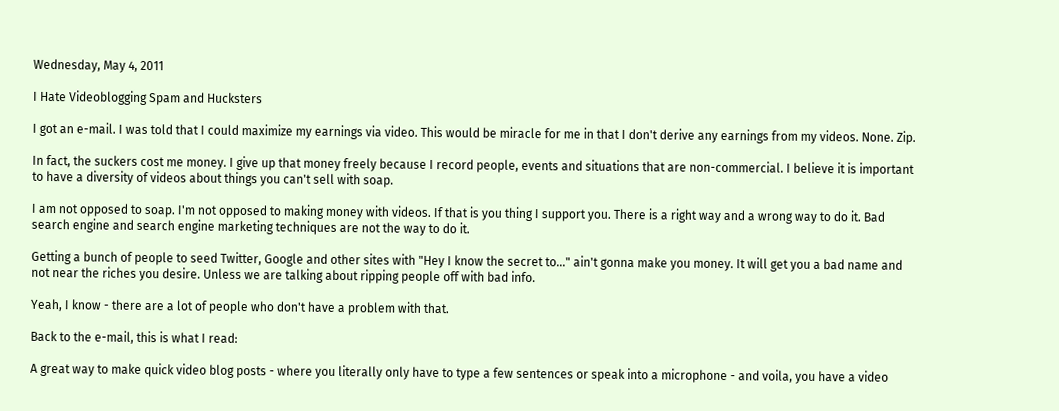Wednesday, May 4, 2011

I Hate Videoblogging Spam and Hucksters

I got an e-mail. I was told that I could maximize my earnings via video. This would be miracle for me in that I don't derive any earnings from my videos. None. Zip.

In fact, the suckers cost me money. I give up that money freely because I record people, events and situations that are non-commercial. I believe it is important to have a diversity of videos about things you can't sell with soap.

I am not opposed to soap. I'm not opposed to making money with videos. If that is you thing I support you. There is a right way and a wrong way to do it. Bad search engine and search engine marketing techniques are not the way to do it.

Getting a bunch of people to seed Twitter, Google and other sites with "Hey I know the secret to..." ain't gonna make you money. It will get you a bad name and not near the riches you desire. Unless we are talking about ripping people off with bad info.

Yeah, I know - there are a lot of people who don't have a problem with that.

Back to the e-mail, this is what I read:

A great way to make quick video blog posts - where you literally only have to type a few sentences or speak into a microphone - and voila, you have a video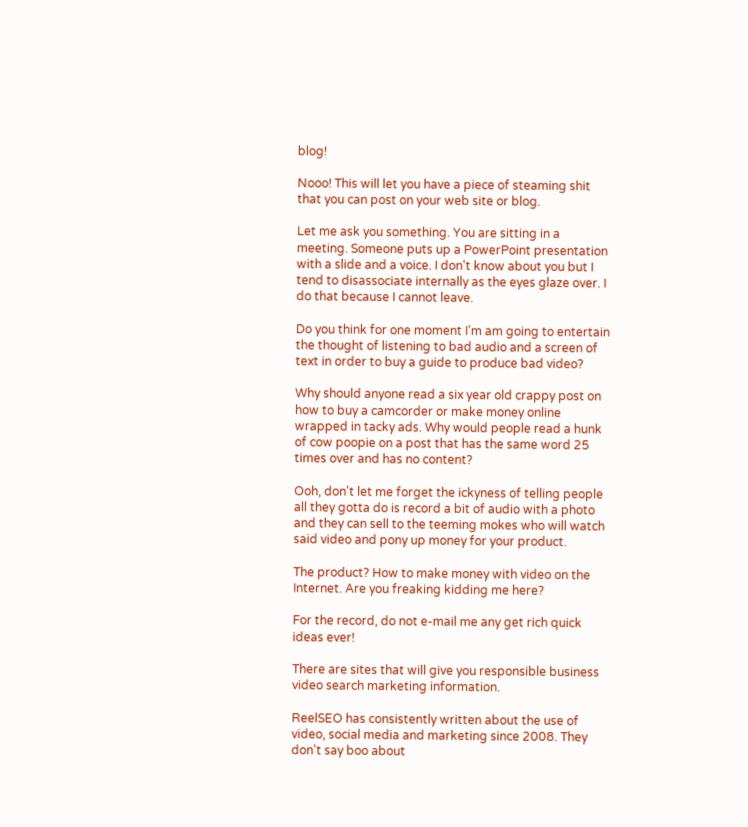blog!

Nooo! This will let you have a piece of steaming shit that you can post on your web site or blog.

Let me ask you something. You are sitting in a meeting. Someone puts up a PowerPoint presentation with a slide and a voice. I don't know about you but I tend to disassociate internally as the eyes glaze over. I do that because I cannot leave.

Do you think for one moment I'm am going to entertain the thought of listening to bad audio and a screen of text in order to buy a guide to produce bad video?

Why should anyone read a six year old crappy post on how to buy a camcorder or make money online wrapped in tacky ads. Why would people read a hunk of cow poopie on a post that has the same word 25 times over and has no content?

Ooh, don't let me forget the ickyness of telling people all they gotta do is record a bit of audio with a photo and they can sell to the teeming mokes who will watch said video and pony up money for your product.

The product? How to make money with video on the Internet. Are you freaking kidding me here?

For the record, do not e-mail me any get rich quick ideas ever!

There are sites that will give you responsible business video search marketing information.

ReelSEO has consistently written about the use of video, social media and marketing since 2008. They don't say boo about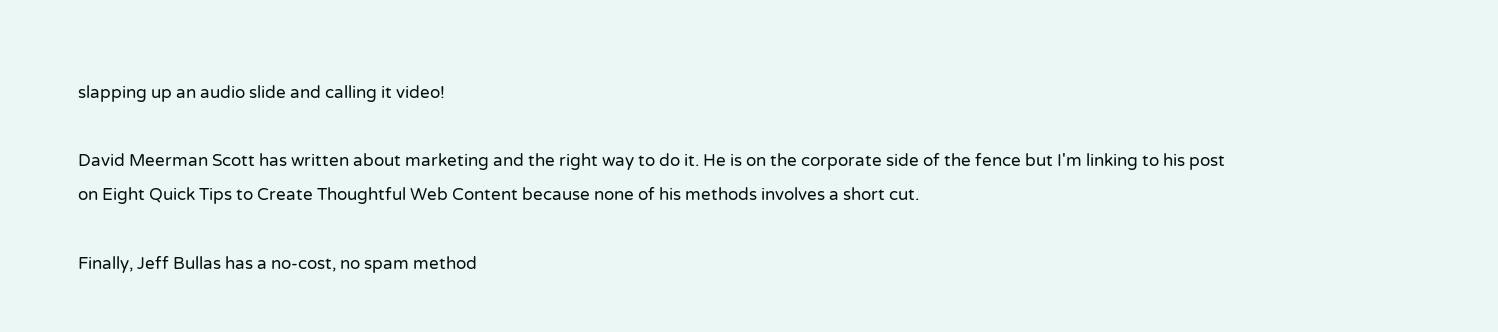slapping up an audio slide and calling it video!

David Meerman Scott has written about marketing and the right way to do it. He is on the corporate side of the fence but I'm linking to his post on Eight Quick Tips to Create Thoughtful Web Content because none of his methods involves a short cut.

Finally, Jeff Bullas has a no-cost, no spam method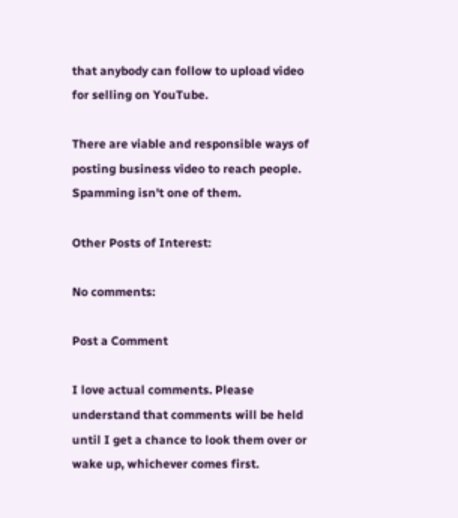that anybody can follow to upload video for selling on YouTube.

There are viable and responsible ways of posting business video to reach people. Spamming isn't one of them.

Other Posts of Interest:

No comments:

Post a Comment

I love actual comments. Please understand that comments will be held until I get a chance to look them over or wake up, whichever comes first.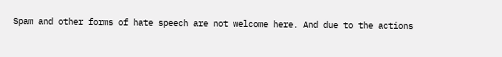Spam and other forms of hate speech are not welcome here. And due to the actions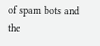of spam bots and the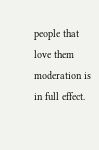people that love them moderation is in full effect.